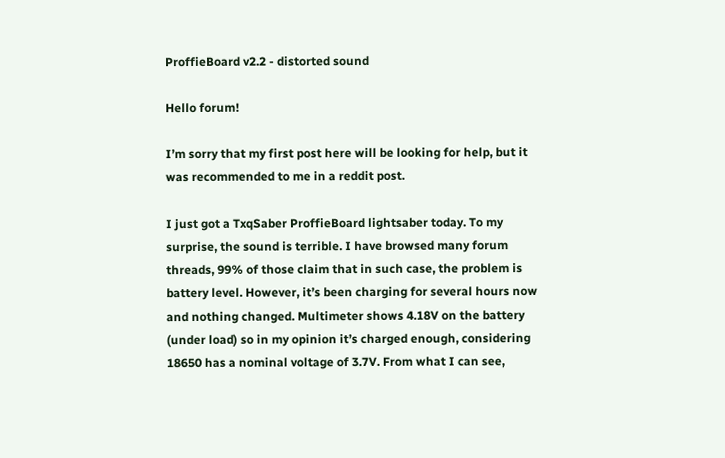ProffieBoard v2.2 - distorted sound

Hello forum!

I’m sorry that my first post here will be looking for help, but it was recommended to me in a reddit post.

I just got a TxqSaber ProffieBoard lightsaber today. To my surprise, the sound is terrible. I have browsed many forum threads, 99% of those claim that in such case, the problem is battery level. However, it’s been charging for several hours now and nothing changed. Multimeter shows 4.18V on the battery (under load) so in my opinion it’s charged enough, considering 18650 has a nominal voltage of 3.7V. From what I can see,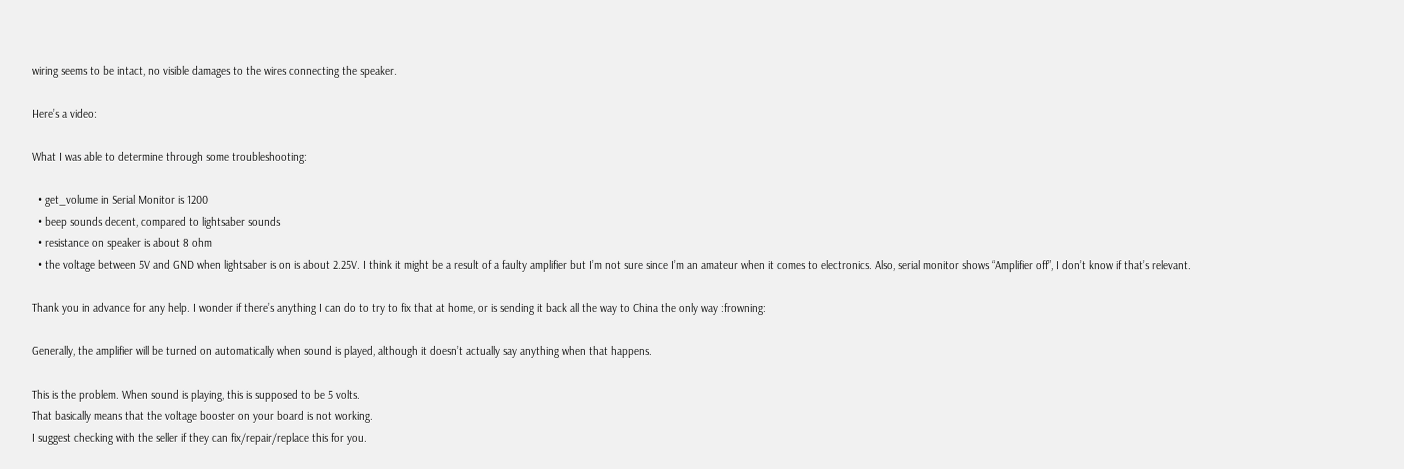wiring seems to be intact, no visible damages to the wires connecting the speaker.

Here’s a video:

What I was able to determine through some troubleshooting:

  • get_volume in Serial Monitor is 1200
  • beep sounds decent, compared to lightsaber sounds
  • resistance on speaker is about 8 ohm
  • the voltage between 5V and GND when lightsaber is on is about 2.25V. I think it might be a result of a faulty amplifier but I’m not sure since I’m an amateur when it comes to electronics. Also, serial monitor shows “Amplifier off”, I don’t know if that’s relevant.

Thank you in advance for any help. I wonder if there’s anything I can do to try to fix that at home, or is sending it back all the way to China the only way :frowning:

Generally, the amplifier will be turned on automatically when sound is played, although it doesn’t actually say anything when that happens.

This is the problem. When sound is playing, this is supposed to be 5 volts.
That basically means that the voltage booster on your board is not working.
I suggest checking with the seller if they can fix/repair/replace this for you.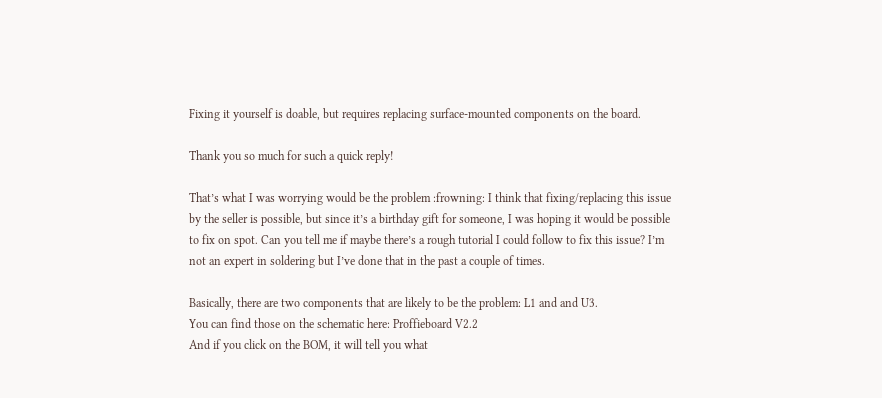Fixing it yourself is doable, but requires replacing surface-mounted components on the board.

Thank you so much for such a quick reply!

That’s what I was worrying would be the problem :frowning: I think that fixing/replacing this issue by the seller is possible, but since it’s a birthday gift for someone, I was hoping it would be possible to fix on spot. Can you tell me if maybe there’s a rough tutorial I could follow to fix this issue? I’m not an expert in soldering but I’ve done that in the past a couple of times.

Basically, there are two components that are likely to be the problem: L1 and and U3.
You can find those on the schematic here: Proffieboard V2.2
And if you click on the BOM, it will tell you what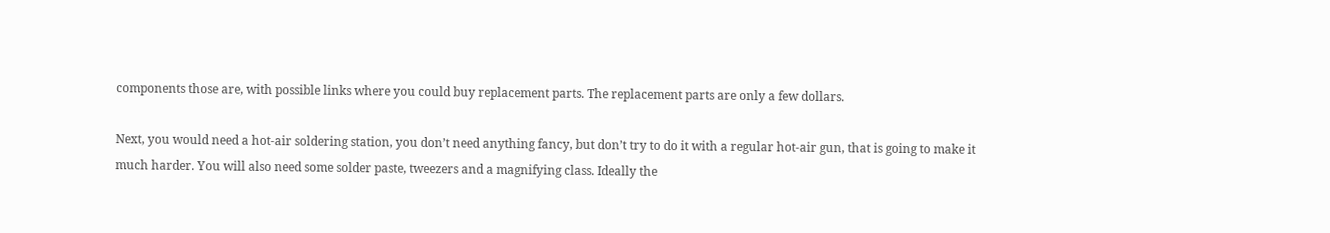components those are, with possible links where you could buy replacement parts. The replacement parts are only a few dollars.

Next, you would need a hot-air soldering station, you don’t need anything fancy, but don’t try to do it with a regular hot-air gun, that is going to make it much harder. You will also need some solder paste, tweezers and a magnifying class. Ideally the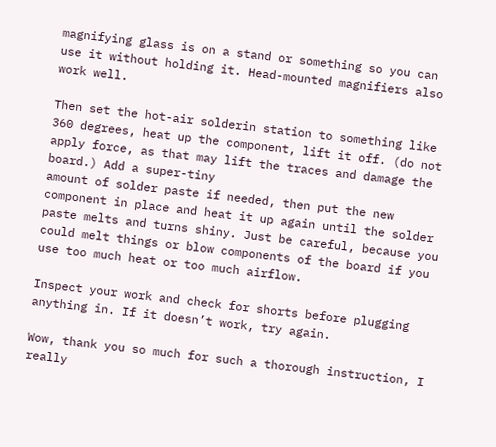magnifying glass is on a stand or something so you can use it without holding it. Head-mounted magnifiers also work well.

Then set the hot-air solderin station to something like 360 degrees, heat up the component, lift it off. (do not apply force, as that may lift the traces and damage the board.) Add a super-tiny
amount of solder paste if needed, then put the new component in place and heat it up again until the solder paste melts and turns shiny. Just be careful, because you could melt things or blow components of the board if you use too much heat or too much airflow.

Inspect your work and check for shorts before plugging anything in. If it doesn’t work, try again.

Wow, thank you so much for such a thorough instruction, I really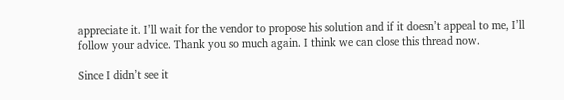appreciate it. I’ll wait for the vendor to propose his solution and if it doesn’t appeal to me, I’ll follow your advice. Thank you so much again. I think we can close this thread now.

Since I didn’t see it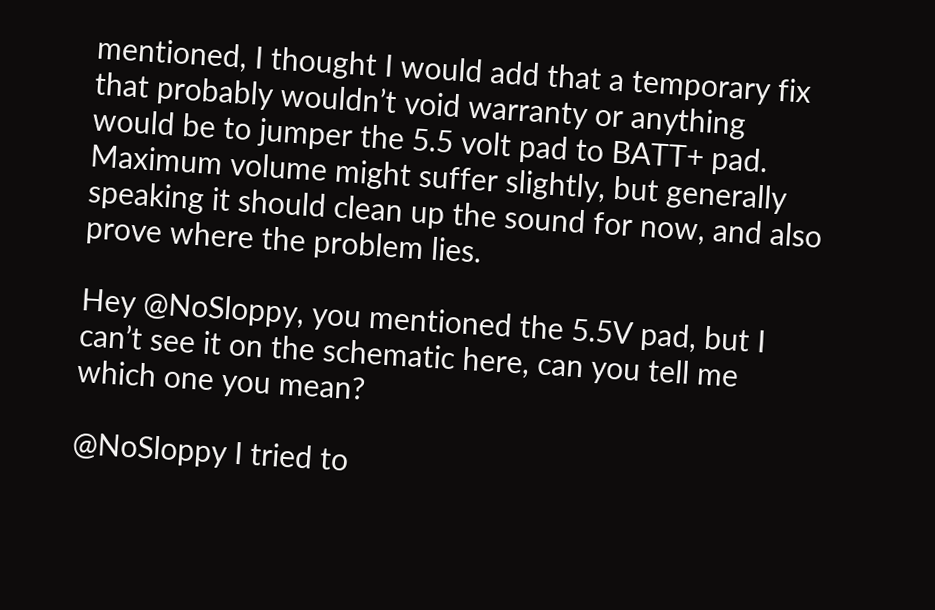mentioned, I thought I would add that a temporary fix that probably wouldn’t void warranty or anything would be to jumper the 5.5 volt pad to BATT+ pad. Maximum volume might suffer slightly, but generally speaking it should clean up the sound for now, and also prove where the problem lies.

Hey @NoSloppy, you mentioned the 5.5V pad, but I can’t see it on the schematic here, can you tell me which one you mean?

@NoSloppy I tried to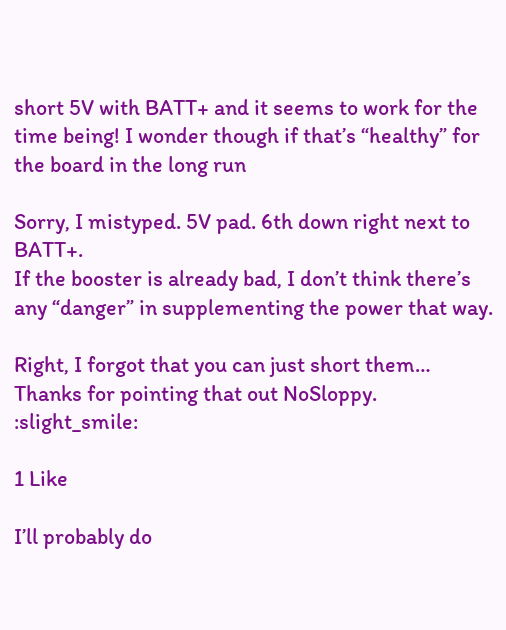short 5V with BATT+ and it seems to work for the time being! I wonder though if that’s “healthy” for the board in the long run

Sorry, I mistyped. 5V pad. 6th down right next to BATT+.
If the booster is already bad, I don’t think there’s any “danger” in supplementing the power that way.

Right, I forgot that you can just short them…
Thanks for pointing that out NoSloppy. :slight_smile:

1 Like

I’ll probably do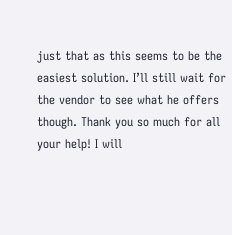just that as this seems to be the easiest solution. I’ll still wait for the vendor to see what he offers though. Thank you so much for all your help! I will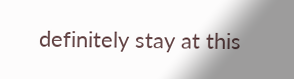definitely stay at this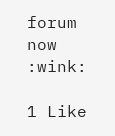forum now :wink:

1 Like